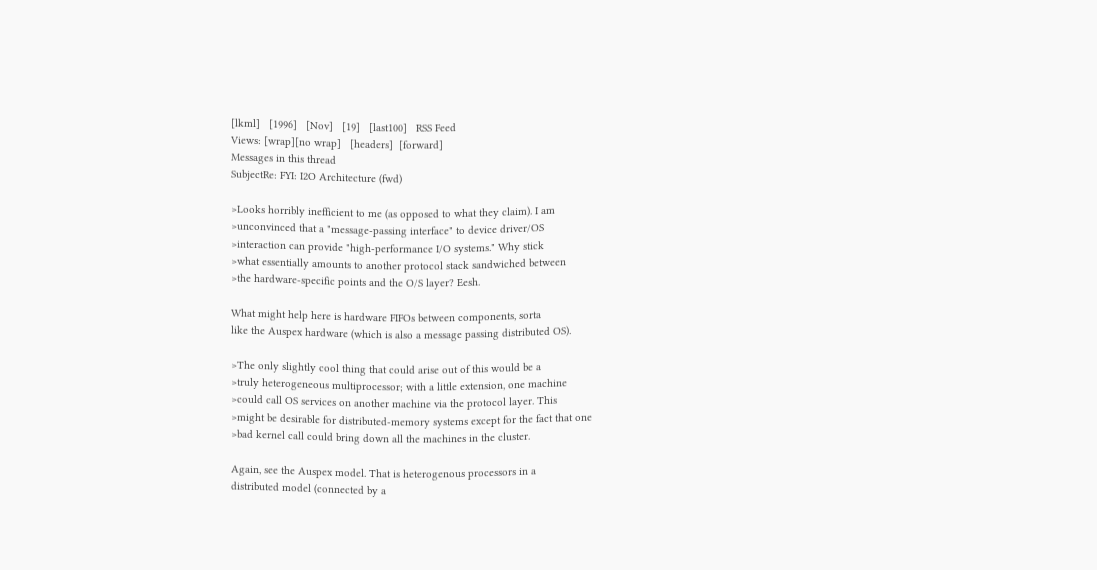[lkml]   [1996]   [Nov]   [19]   [last100]   RSS Feed
Views: [wrap][no wrap]   [headers]  [forward]
Messages in this thread
SubjectRe: FYI: I2O Architecture (fwd)

>Looks horribly inefficient to me (as opposed to what they claim). I am
>unconvinced that a "message-passing interface" to device driver/OS
>interaction can provide "high-performance I/O systems." Why stick
>what essentially amounts to another protocol stack sandwiched between
>the hardware-specific points and the O/S layer? Eesh.

What might help here is hardware FIFOs between components, sorta
like the Auspex hardware (which is also a message passing distributed OS).

>The only slightly cool thing that could arise out of this would be a
>truly heterogeneous multiprocessor; with a little extension, one machine
>could call OS services on another machine via the protocol layer. This
>might be desirable for distributed-memory systems except for the fact that one
>bad kernel call could bring down all the machines in the cluster.

Again, see the Auspex model. That is heterogenous processors in a
distributed model (connected by a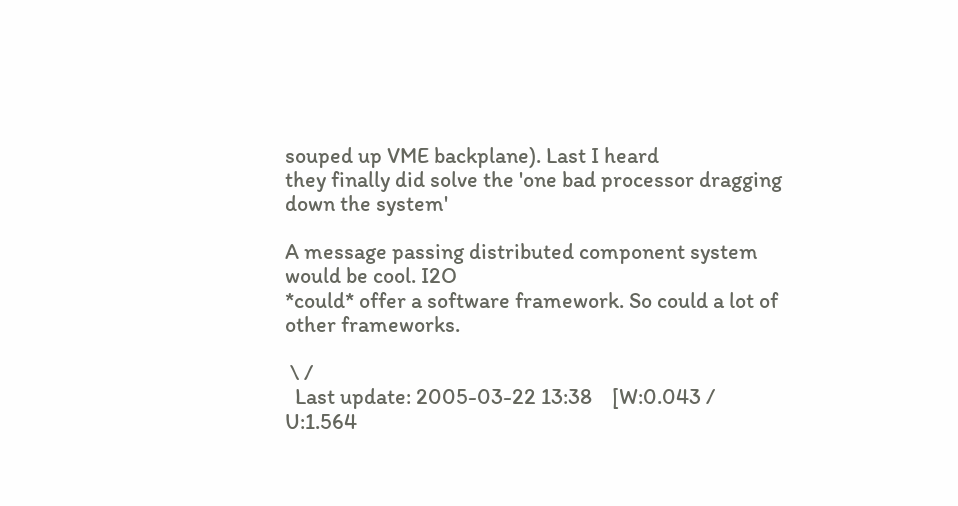souped up VME backplane). Last I heard
they finally did solve the 'one bad processor dragging down the system'

A message passing distributed component system would be cool. I2O
*could* offer a software framework. So could a lot of other frameworks.

 \ /
  Last update: 2005-03-22 13:38    [W:0.043 / U:1.564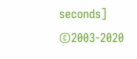seconds]
©2003-2020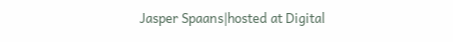Jasper Spaans|hosted at Digital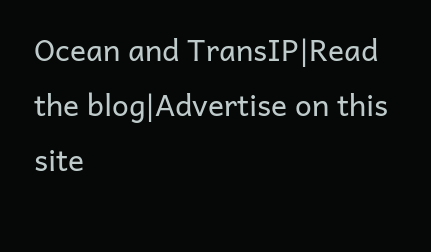Ocean and TransIP|Read the blog|Advertise on this site